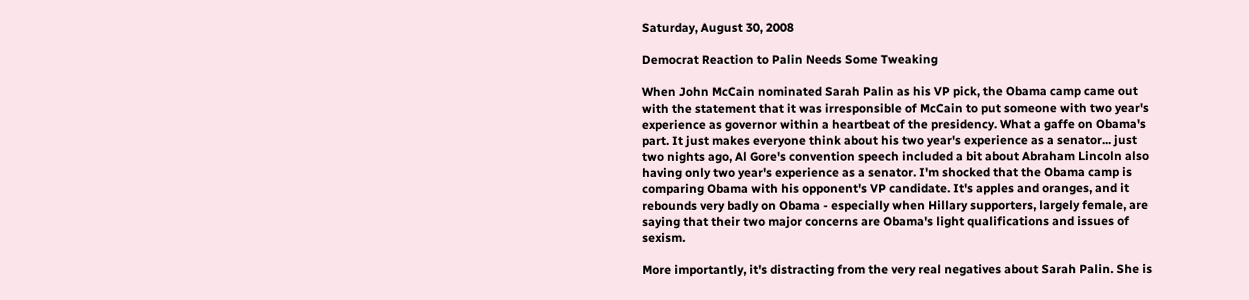Saturday, August 30, 2008

Democrat Reaction to Palin Needs Some Tweaking

When John McCain nominated Sarah Palin as his VP pick, the Obama camp came out with the statement that it was irresponsible of McCain to put someone with two year's experience as governor within a heartbeat of the presidency. What a gaffe on Obama's part. It just makes everyone think about his two year's experience as a senator... just two nights ago, Al Gore's convention speech included a bit about Abraham Lincoln also having only two year's experience as a senator. I'm shocked that the Obama camp is comparing Obama with his opponent's VP candidate. It's apples and oranges, and it rebounds very badly on Obama - especially when Hillary supporters, largely female, are saying that their two major concerns are Obama's light qualifications and issues of sexism.

More importantly, it's distracting from the very real negatives about Sarah Palin. She is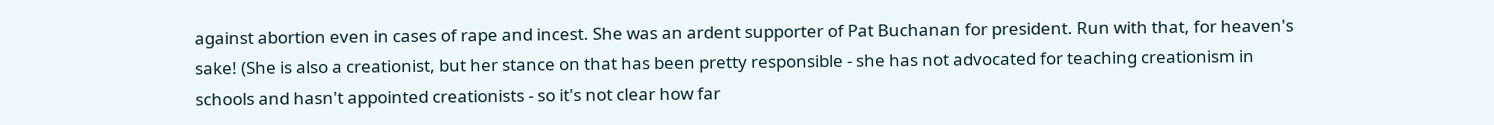against abortion even in cases of rape and incest. She was an ardent supporter of Pat Buchanan for president. Run with that, for heaven's sake! (She is also a creationist, but her stance on that has been pretty responsible - she has not advocated for teaching creationism in schools and hasn't appointed creationists - so it's not clear how far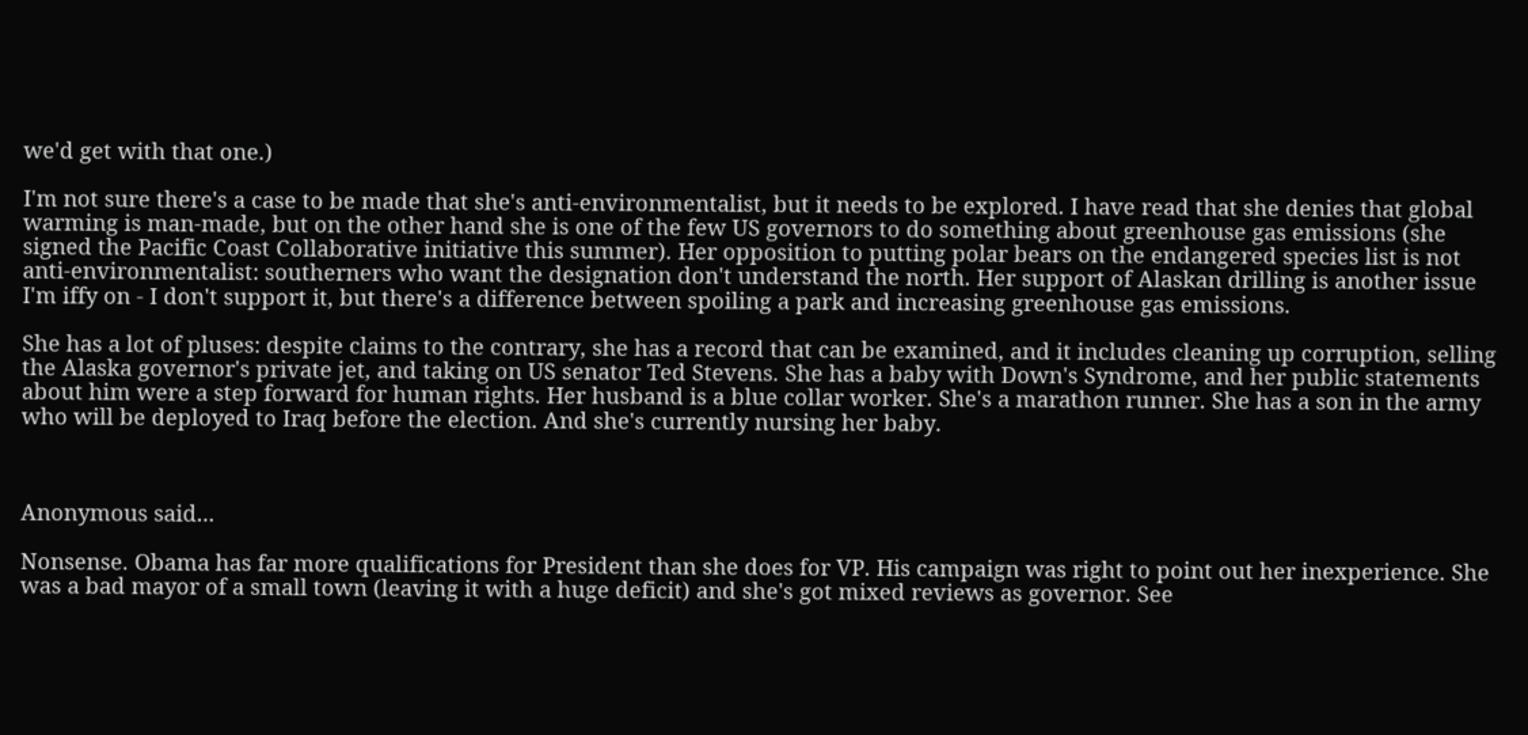we'd get with that one.)

I'm not sure there's a case to be made that she's anti-environmentalist, but it needs to be explored. I have read that she denies that global warming is man-made, but on the other hand she is one of the few US governors to do something about greenhouse gas emissions (she signed the Pacific Coast Collaborative initiative this summer). Her opposition to putting polar bears on the endangered species list is not anti-environmentalist: southerners who want the designation don't understand the north. Her support of Alaskan drilling is another issue I'm iffy on - I don't support it, but there's a difference between spoiling a park and increasing greenhouse gas emissions.

She has a lot of pluses: despite claims to the contrary, she has a record that can be examined, and it includes cleaning up corruption, selling the Alaska governor's private jet, and taking on US senator Ted Stevens. She has a baby with Down's Syndrome, and her public statements about him were a step forward for human rights. Her husband is a blue collar worker. She's a marathon runner. She has a son in the army who will be deployed to Iraq before the election. And she's currently nursing her baby.



Anonymous said...

Nonsense. Obama has far more qualifications for President than she does for VP. His campaign was right to point out her inexperience. She was a bad mayor of a small town (leaving it with a huge deficit) and she's got mixed reviews as governor. See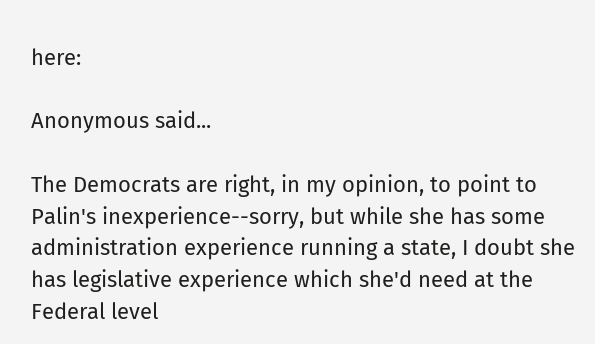here:

Anonymous said...

The Democrats are right, in my opinion, to point to Palin's inexperience--sorry, but while she has some administration experience running a state, I doubt she has legislative experience which she'd need at the Federal level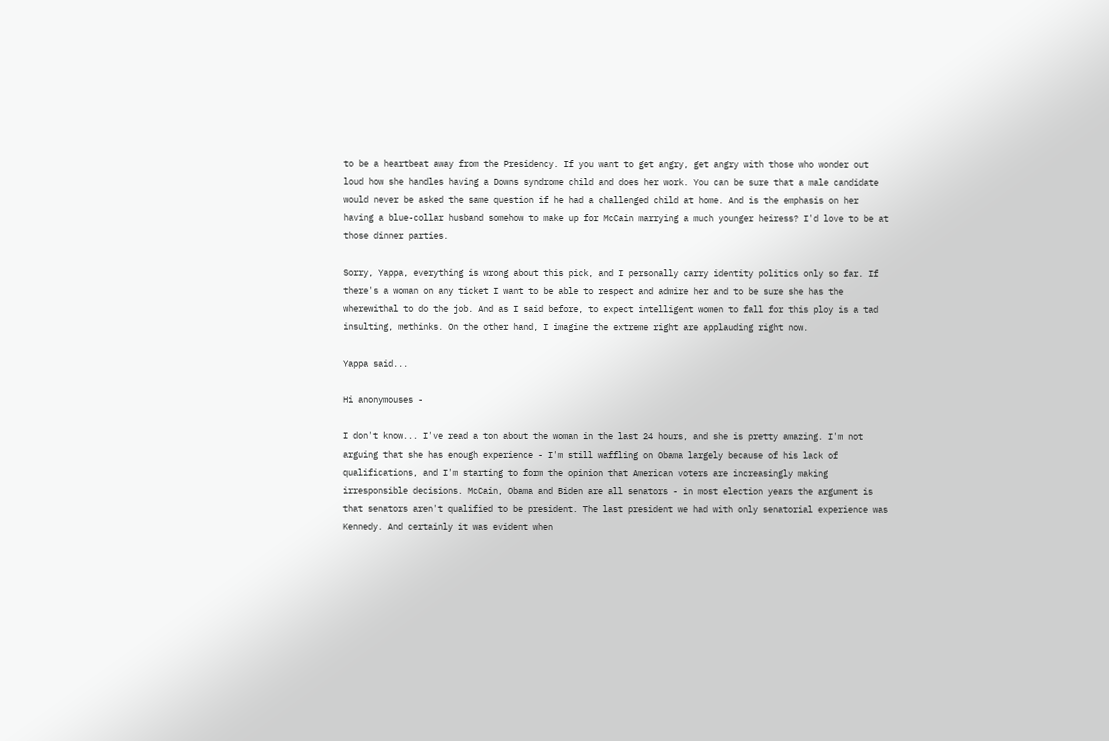to be a heartbeat away from the Presidency. If you want to get angry, get angry with those who wonder out loud how she handles having a Downs syndrome child and does her work. You can be sure that a male candidate would never be asked the same question if he had a challenged child at home. And is the emphasis on her having a blue-collar husband somehow to make up for McCain marrying a much younger heiress? I'd love to be at those dinner parties.

Sorry, Yappa, everything is wrong about this pick, and I personally carry identity politics only so far. If there's a woman on any ticket I want to be able to respect and admire her and to be sure she has the wherewithal to do the job. And as I said before, to expect intelligent women to fall for this ploy is a tad insulting, methinks. On the other hand, I imagine the extreme right are applauding right now.

Yappa said...

Hi anonymouses -

I don't know... I've read a ton about the woman in the last 24 hours, and she is pretty amazing. I'm not arguing that she has enough experience - I'm still waffling on Obama largely because of his lack of qualifications, and I'm starting to form the opinion that American voters are increasingly making irresponsible decisions. McCain, Obama and Biden are all senators - in most election years the argument is that senators aren't qualified to be president. The last president we had with only senatorial experience was Kennedy. And certainly it was evident when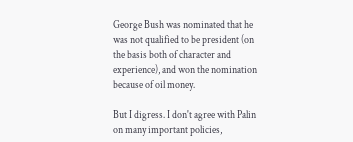George Bush was nominated that he was not qualified to be president (on the basis both of character and experience), and won the nomination because of oil money.

But I digress. I don't agree with Palin on many important policies,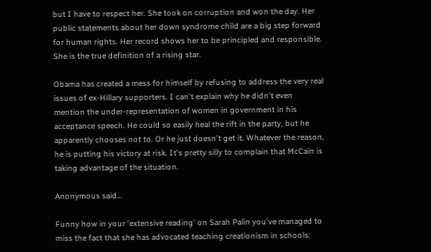but I have to respect her. She took on corruption and won the day. Her public statements about her down syndrome child are a big step forward for human rights. Her record shows her to be principled and responsible. She is the true definition of a rising star.

Obama has created a mess for himself by refusing to address the very real issues of ex-Hillary supporters. I can't explain why he didn't even mention the under-representation of women in government in his acceptance speech. He could so easily heal the rift in the party, but he apparently chooses not to. Or he just doesn't get it. Whatever the reason, he is putting his victory at risk. It's pretty silly to complain that McCain is taking advantage of the situation.

Anonymous said...

Funny how in your 'extensive reading' on Sarah Palin you've managed to miss the fact that she has advocated teaching creationism in schools: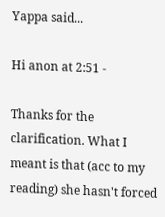Yappa said...

Hi anon at 2:51 -

Thanks for the clarification. What I meant is that (acc to my reading) she hasn't forced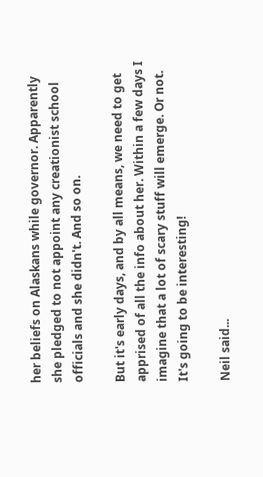her beliefs on Alaskans while governor. Apparently she pledged to not appoint any creationist school officials and she didn't. And so on.

But it's early days, and by all means, we need to get apprised of all the info about her. Within a few days I imagine that a lot of scary stuff will emerge. Or not. It's going to be interesting!

Neil said...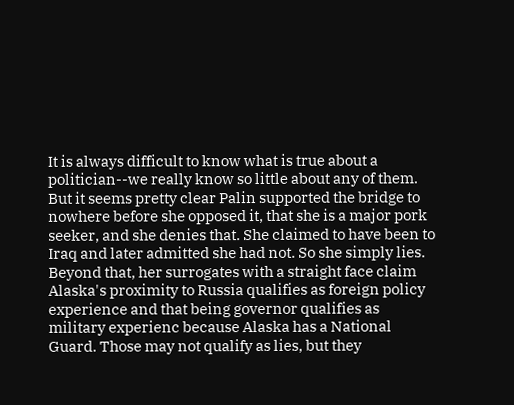It is always difficult to know what is true about a politician--we really know so little about any of them. But it seems pretty clear Palin supported the bridge to nowhere before she opposed it, that she is a major pork seeker, and she denies that. She claimed to have been to Iraq and later admitted she had not. So she simply lies. Beyond that, her surrogates with a straight face claim Alaska's proximity to Russia qualifies as foreign policy experience and that being governor qualifies as military experienc because Alaska has a National Guard. Those may not qualify as lies, but they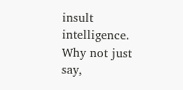insult intelligence. Why not just say,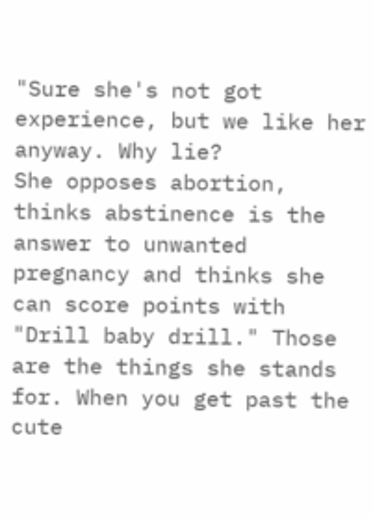"Sure she's not got experience, but we like her anyway. Why lie?
She opposes abortion, thinks abstinence is the answer to unwanted pregnancy and thinks she can score points with "Drill baby drill." Those are the things she stands for. When you get past the cute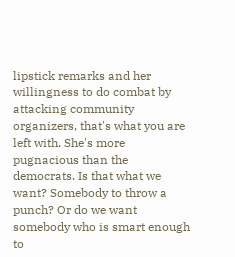lipstick remarks and her willingness to do combat by attacking community organizers, that's what you are left with. She's more pugnacious than the democrats. Is that what we want? Somebody to throw a punch? Or do we want somebody who is smart enough to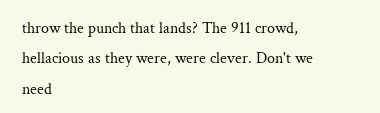throw the punch that lands? The 911 crowd, hellacious as they were, were clever. Don't we need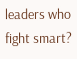leaders who fight smart?